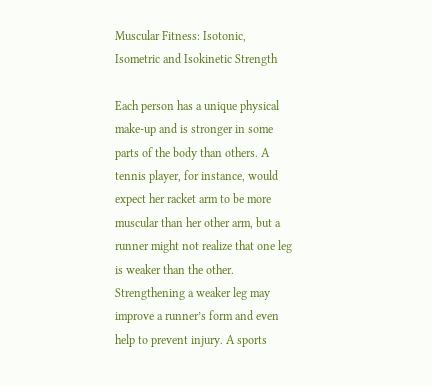Muscular Fitness: Isotonic, Isometric and Isokinetic Strength

Each person has a unique physical make-up and is stronger in some parts of the body than others. A tennis player, for instance, would expect her racket arm to be more muscular than her other arm, but a runner might not realize that one leg is weaker than the other. Strengthening a weaker leg may improve a runner’s form and even help to prevent injury. A sports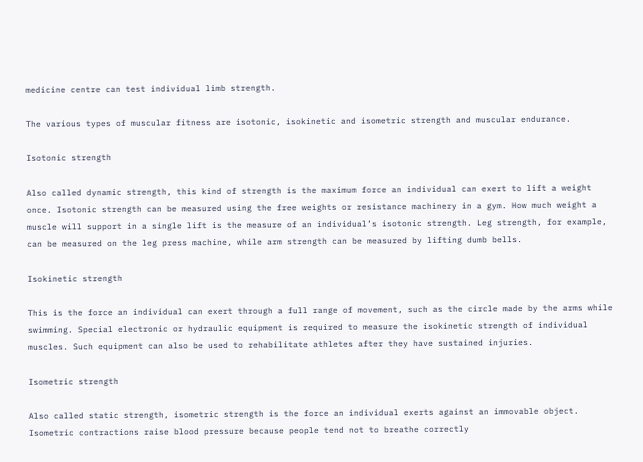medicine centre can test individual limb strength.

The various types of muscular fitness are isotonic, isokinetic and isometric strength and muscular endurance.

Isotonic strength

Also called dynamic strength, this kind of strength is the maximum force an individual can exert to lift a weight once. Isotonic strength can be measured using the free weights or resistance machinery in a gym. How much weight a muscle will support in a single lift is the measure of an individual’s isotonic strength. Leg strength, for example, can be measured on the leg press machine, while arm strength can be measured by lifting dumb bells.

Isokinetic strength

This is the force an individual can exert through a full range of movement, such as the circle made by the arms while swimming. Special electronic or hydraulic equipment is required to measure the isokinetic strength of individual muscles. Such equipment can also be used to rehabilitate athletes after they have sustained injuries.

Isometric strength

Also called static strength, isometric strength is the force an individual exerts against an immovable object. Isometric contractions raise blood pressure because people tend not to breathe correctly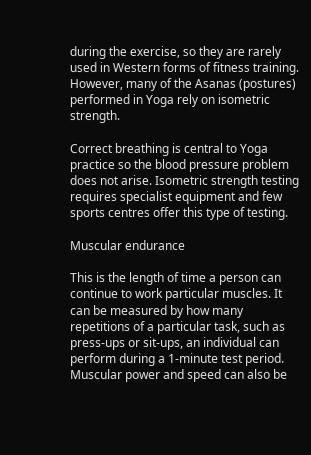during the exercise, so they are rarely used in Western forms of fitness training. However, many of the Asanas (postures) performed in Yoga rely on isometric strength.

Correct breathing is central to Yoga practice so the blood pressure problem does not arise. Isometric strength testing requires specialist equipment and few sports centres offer this type of testing.

Muscular endurance

This is the length of time a person can continue to work particular muscles. It can be measured by how many repetitions of a particular task, such as press-ups or sit-ups, an individual can perform during a 1-minute test period. Muscular power and speed can also be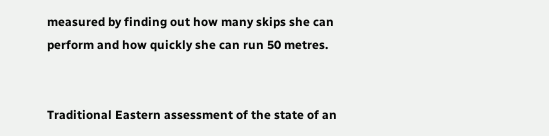measured by finding out how many skips she can perform and how quickly she can run 50 metres.


Traditional Eastern assessment of the state of an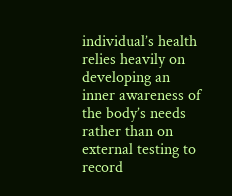individual’s health relies heavily on developing an inner awareness of the body’s needs rather than on external testing to record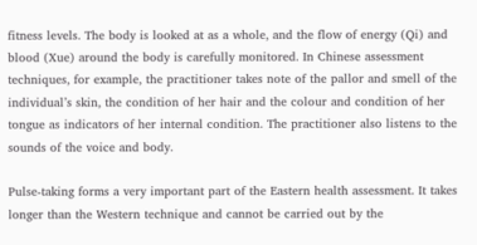fitness levels. The body is looked at as a whole, and the flow of energy (Qi) and blood (Xue) around the body is carefully monitored. In Chinese assessment techniques, for example, the practitioner takes note of the pallor and smell of the individual’s skin, the condition of her hair and the colour and condition of her tongue as indicators of her internal condition. The practitioner also listens to the sounds of the voice and body.

Pulse-taking forms a very important part of the Eastern health assessment. It takes longer than the Western technique and cannot be carried out by the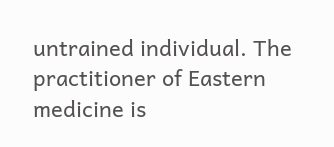untrained individual. The practitioner of Eastern medicine is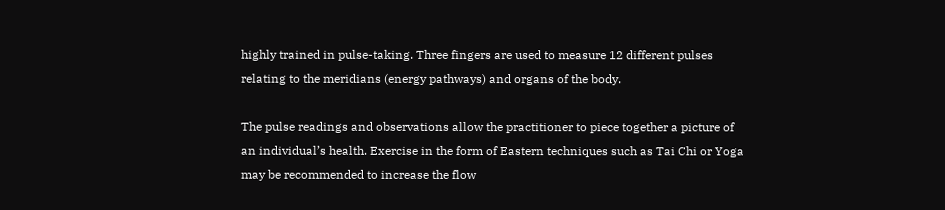highly trained in pulse-taking. Three fingers are used to measure 12 different pulses relating to the meridians (energy pathways) and organs of the body.

The pulse readings and observations allow the practitioner to piece together a picture of an individual’s health. Exercise in the form of Eastern techniques such as Tai Chi or Yoga may be recommended to increase the flow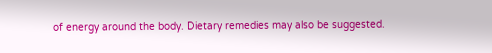of energy around the body. Dietary remedies may also be suggested.